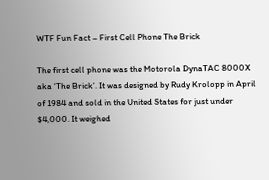WTF Fun Fact – First Cell Phone The Brick

The first cell phone was the Motorola DynaTAC 8000X aka ‘The Brick’. It was designed by Rudy Krolopp in April of 1984 and sold in the United States for just under $4,000. It weighed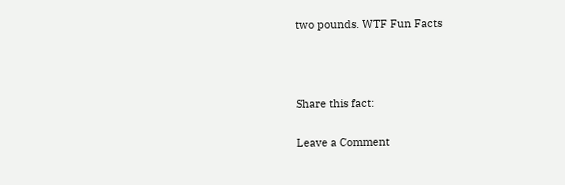two pounds. WTF Fun Facts



Share this fact:

Leave a Comment